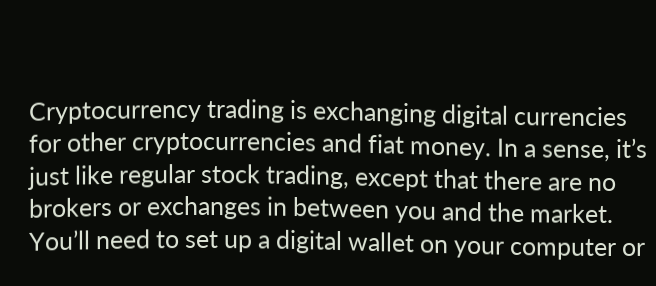Cryptocurrency trading is exchanging digital currencies for other cryptocurrencies and fiat money. In a sense, it’s just like regular stock trading, except that there are no brokers or exchanges in between you and the market. You’ll need to set up a digital wallet on your computer or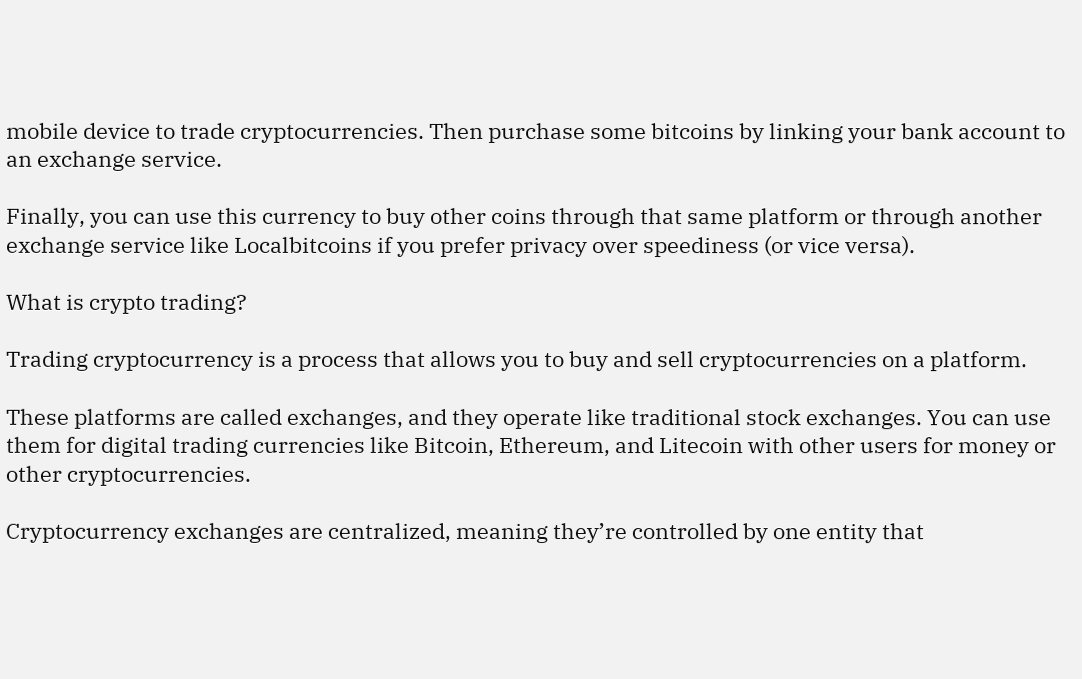mobile device to trade cryptocurrencies. Then purchase some bitcoins by linking your bank account to an exchange service.

Finally, you can use this currency to buy other coins through that same platform or through another exchange service like Localbitcoins if you prefer privacy over speediness (or vice versa).

What is crypto trading?

Trading cryptocurrency is a process that allows you to buy and sell cryptocurrencies on a platform.

These platforms are called exchanges, and they operate like traditional stock exchanges. You can use them for digital trading currencies like Bitcoin, Ethereum, and Litecoin with other users for money or other cryptocurrencies.

Cryptocurrency exchanges are centralized, meaning they’re controlled by one entity that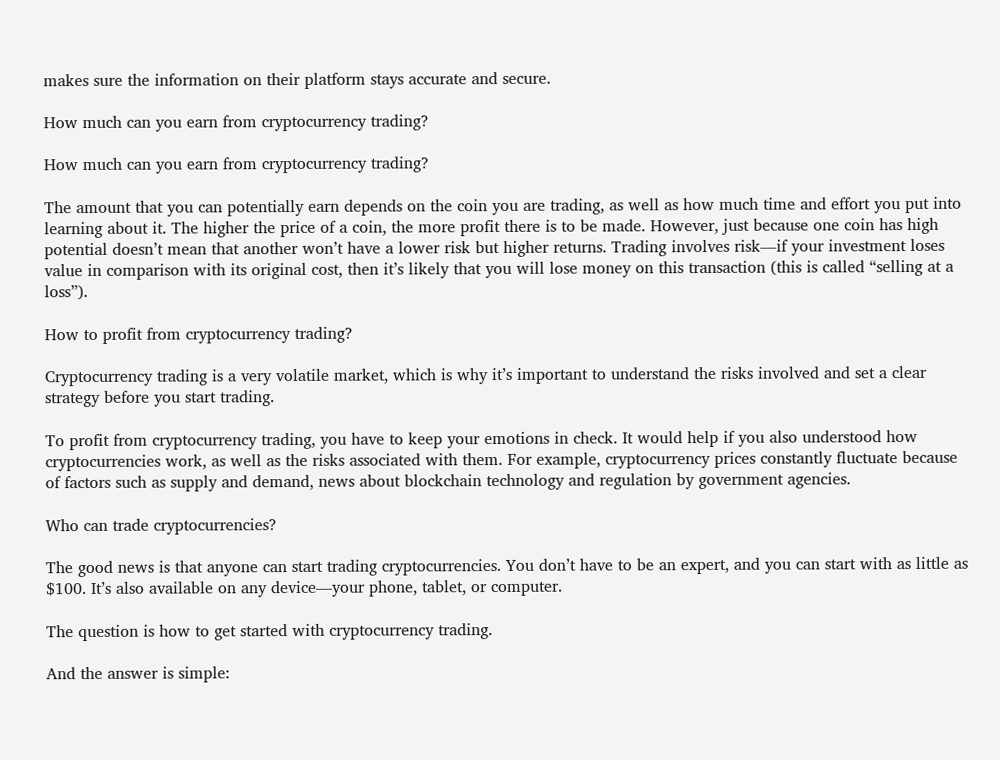makes sure the information on their platform stays accurate and secure.

How much can you earn from cryptocurrency trading?

How much can you earn from cryptocurrency trading?

The amount that you can potentially earn depends on the coin you are trading, as well as how much time and effort you put into learning about it. The higher the price of a coin, the more profit there is to be made. However, just because one coin has high potential doesn’t mean that another won’t have a lower risk but higher returns. Trading involves risk—if your investment loses value in comparison with its original cost, then it’s likely that you will lose money on this transaction (this is called “selling at a loss”).

How to profit from cryptocurrency trading?

Cryptocurrency trading is a very volatile market, which is why it’s important to understand the risks involved and set a clear strategy before you start trading.

To profit from cryptocurrency trading, you have to keep your emotions in check. It would help if you also understood how cryptocurrencies work, as well as the risks associated with them. For example, cryptocurrency prices constantly fluctuate because of factors such as supply and demand, news about blockchain technology and regulation by government agencies.

Who can trade cryptocurrencies?

The good news is that anyone can start trading cryptocurrencies. You don’t have to be an expert, and you can start with as little as $100. It’s also available on any device—your phone, tablet, or computer.

The question is how to get started with cryptocurrency trading.

And the answer is simple: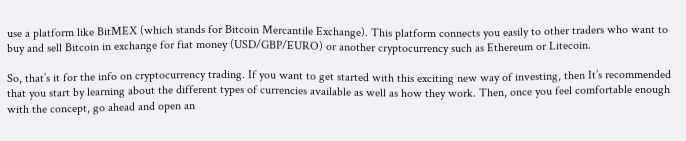use a platform like BitMEX (which stands for Bitcoin Mercantile Exchange). This platform connects you easily to other traders who want to buy and sell Bitcoin in exchange for fiat money (USD/GBP/EURO) or another cryptocurrency such as Ethereum or Litecoin.

So, that’s it for the info on cryptocurrency trading. If you want to get started with this exciting new way of investing, then It’s recommended that you start by learning about the different types of currencies available as well as how they work. Then, once you feel comfortable enough with the concept, go ahead and open an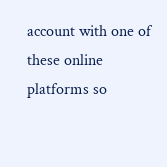account with one of these online platforms so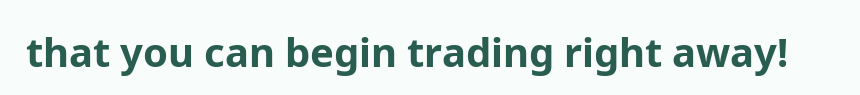that you can begin trading right away!